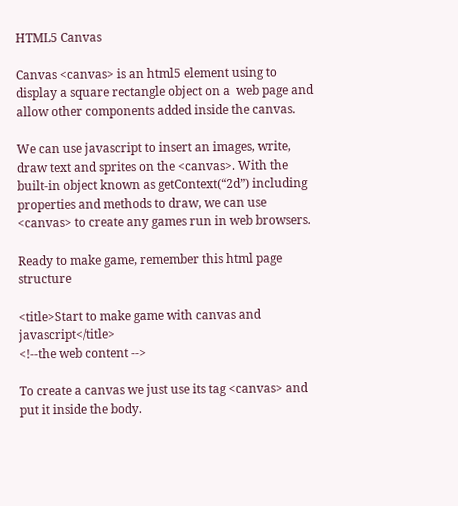HTML5 Canvas

Canvas <canvas> is an html5 element using to display a square rectangle object on a  web page and allow other components added inside the canvas.

We can use javascript to insert an images, write, draw text and sprites on the <canvas>. With the built-in object known as getContext(“2d”) including properties and methods to draw, we can use <canvas> to create any games run in web browsers.

Ready to make game, remember this html page structure

<title>Start to make game with canvas and javascript</title>
<!--the web content -->

To create a canvas we just use its tag <canvas> and put it inside the body.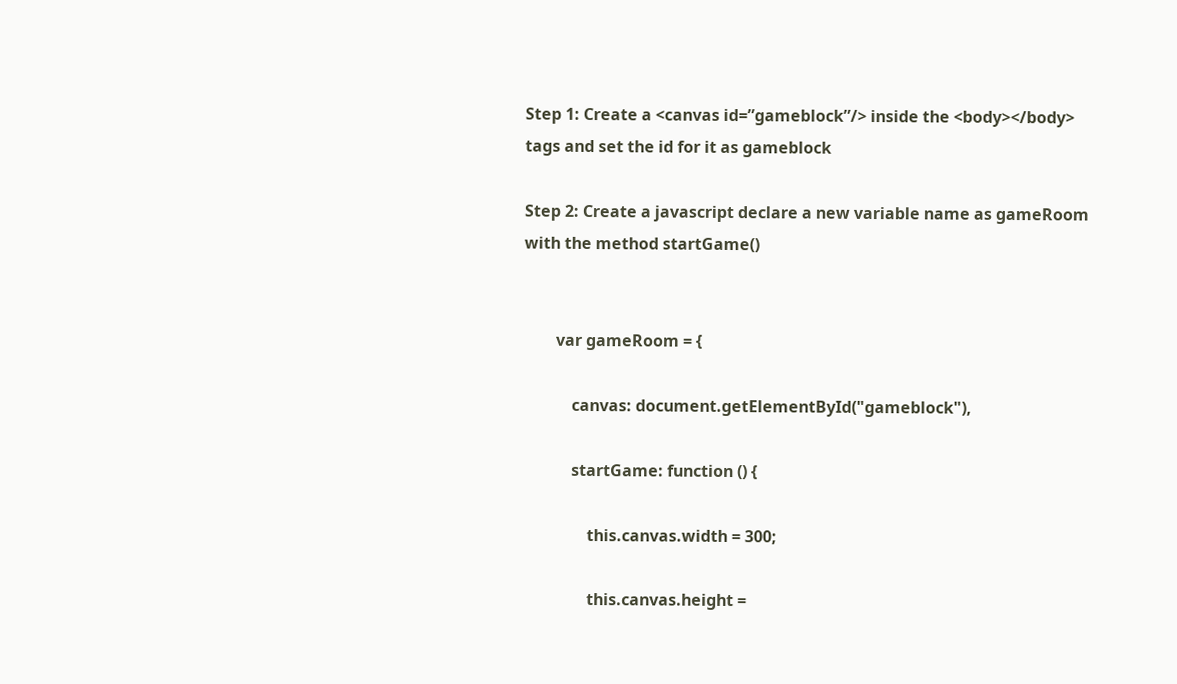Step 1: Create a <canvas id=”gameblock”/> inside the <body></body> tags and set the id for it as gameblock

Step 2: Create a javascript declare a new variable name as gameRoom with the method startGame()


        var gameRoom = {

            canvas: document.getElementById("gameblock"),

            startGame: function () {

                this.canvas.width = 300;

                this.canvas.height =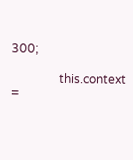300;

                this.context =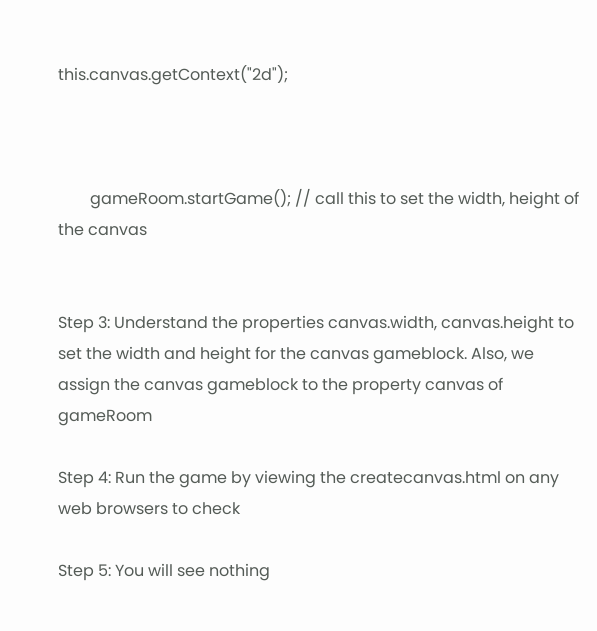this.canvas.getContext("2d");



        gameRoom.startGame(); // call this to set the width, height of the canvas


Step 3: Understand the properties canvas.width, canvas.height to set the width and height for the canvas gameblock. Also, we assign the canvas gameblock to the property canvas of gameRoom

Step 4: Run the game by viewing the createcanvas.html on any web browsers to check

Step 5: You will see nothing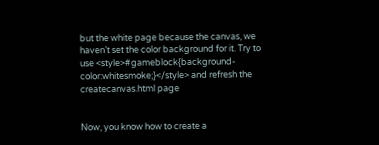but the white page because the canvas, we haven’t set the color background for it. Try to use <style>#gameblock{background-color:whitesmoke;}</style> and refresh the createcanvas.html page


Now, you know how to create a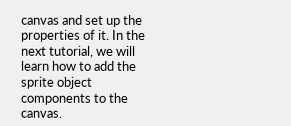canvas and set up the properties of it. In the next tutorial, we will learn how to add the sprite object components to the canvas.